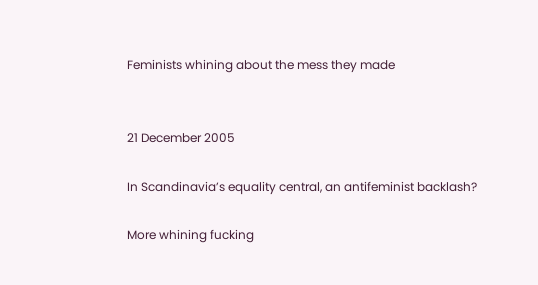Feminists whining about the mess they made


21 December 2005

In Scandinavia’s equality central, an antifeminist backlash?

More whining fucking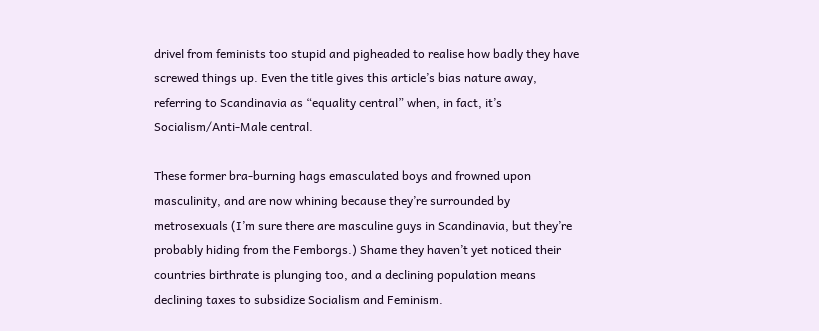drivel from feminists too stupid and pigheaded to realise how badly they have screwed things up. Even the title gives this article’s bias nature away, referring to Scandinavia as “equality central” when, in fact, it’s Socialism/Anti-Male central.

These former bra-burning hags emasculated boys and frowned upon masculinity, and are now whining because they’re surrounded by metrosexuals (I’m sure there are masculine guys in Scandinavia, but they’re probably hiding from the Femborgs.) Shame they haven’t yet noticed their countries birthrate is plunging too, and a declining population means declining taxes to subsidize Socialism and Feminism.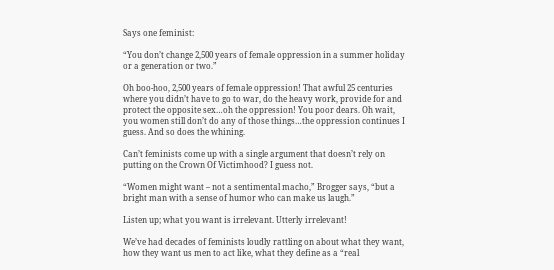Says one feminist:

“You don’t change 2,500 years of female oppression in a summer holiday or a generation or two.”

Oh boo-hoo, 2,500 years of female oppression! That awful 25 centuries where you didn’t have to go to war, do the heavy work, provide for and protect the opposite sex…oh the oppression! You poor dears. Oh wait, you women still don’t do any of those things…the oppression continues I guess. And so does the whining.

Can’t feminists come up with a single argument that doesn’t rely on putting on the Crown Of Victimhood? I guess not.

“Women might want – not a sentimental macho,” Brogger says, “but a bright man with a sense of humor who can make us laugh.”

Listen up; what you want is irrelevant. Utterly irrelevant!

We’ve had decades of feminists loudly rattling on about what they want, how they want us men to act like, what they define as a “real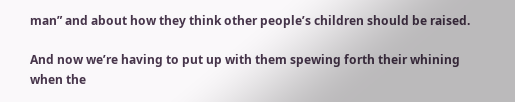man” and about how they think other people’s children should be raised.

And now we’re having to put up with them spewing forth their whining when the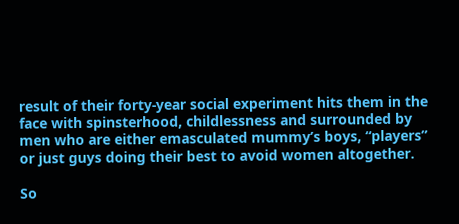result of their forty-year social experiment hits them in the face with spinsterhood, childlessness and surrounded by men who are either emasculated mummy’s boys, “players” or just guys doing their best to avoid women altogether.

So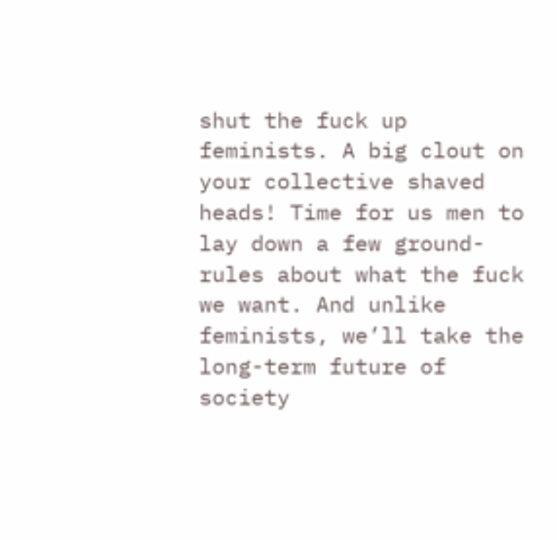shut the fuck up feminists. A big clout on your collective shaved heads! Time for us men to lay down a few ground-rules about what the fuck we want. And unlike feminists, we’ll take the long-term future of society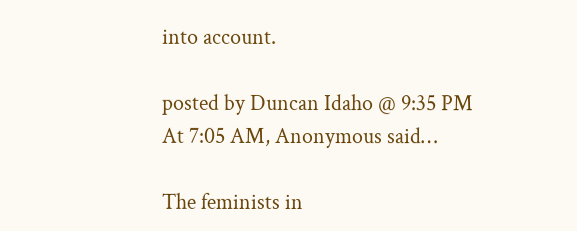into account.

posted by Duncan Idaho @ 9:35 PM
At 7:05 AM, Anonymous said…

The feminists in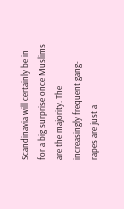Scandinavia will certainly be in for a big surprise once Muslims are the majority. The increasingly frequent gang-rapes are just a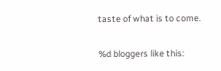taste of what is to come.


%d bloggers like this: